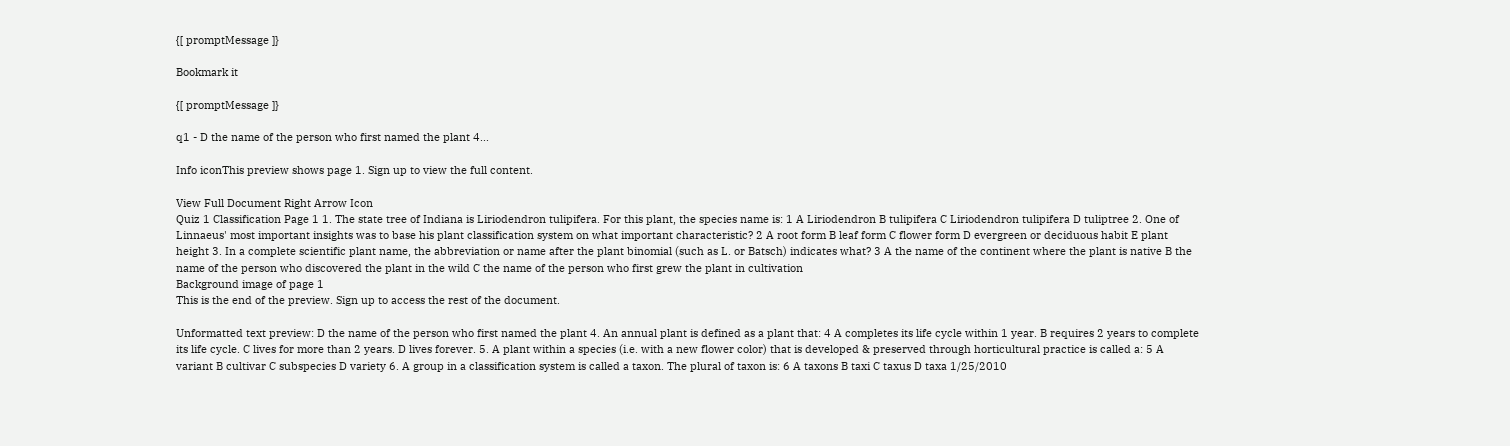{[ promptMessage ]}

Bookmark it

{[ promptMessage ]}

q1 - D the name of the person who first named the plant 4...

Info iconThis preview shows page 1. Sign up to view the full content.

View Full Document Right Arrow Icon
Quiz 1 Classification Page 1 1. The state tree of Indiana is Liriodendron tulipifera. For this plant, the species name is: 1 A Liriodendron B tulipifera C Liriodendron tulipifera D tuliptree 2. One of Linnaeus' most important insights was to base his plant classification system on what important characteristic? 2 A root form B leaf form C flower form D evergreen or deciduous habit E plant height 3. In a complete scientific plant name, the abbreviation or name after the plant binomial (such as L. or Batsch) indicates what? 3 A the name of the continent where the plant is native B the name of the person who discovered the plant in the wild C the name of the person who first grew the plant in cultivation
Background image of page 1
This is the end of the preview. Sign up to access the rest of the document.

Unformatted text preview: D the name of the person who first named the plant 4. An annual plant is defined as a plant that: 4 A completes its life cycle within 1 year. B requires 2 years to complete its life cycle. C lives for more than 2 years. D lives forever. 5. A plant within a species (i.e. with a new flower color) that is developed & preserved through horticultural practice is called a: 5 A variant B cultivar C subspecies D variety 6. A group in a classification system is called a taxon. The plural of taxon is: 6 A taxons B taxi C taxus D taxa 1/25/2010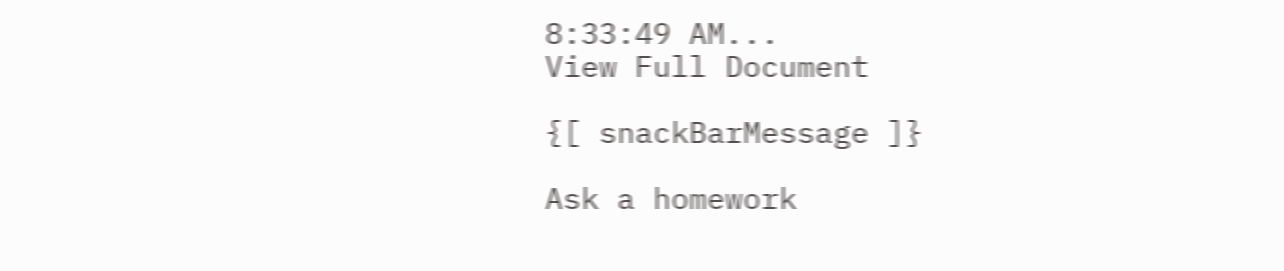8:33:49 AM...
View Full Document

{[ snackBarMessage ]}

Ask a homework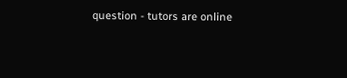question - tutors are online